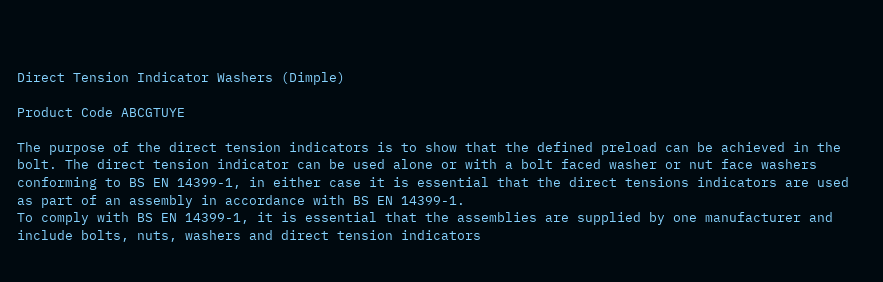Direct Tension Indicator Washers (Dimple)

Product Code ABCGTUYE

The purpose of the direct tension indicators is to show that the defined preload can be achieved in the bolt. The direct tension indicator can be used alone or with a bolt faced washer or nut face washers conforming to BS EN 14399-1, in either case it is essential that the direct tensions indicators are used as part of an assembly in accordance with BS EN 14399-1.
To comply with BS EN 14399-1, it is essential that the assemblies are supplied by one manufacturer and include bolts, nuts, washers and direct tension indicators